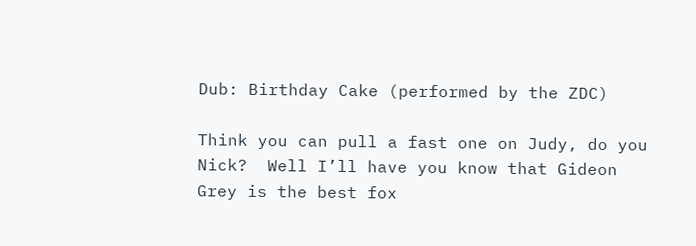Dub: Birthday Cake (performed by the ZDC)

Think you can pull a fast one on Judy, do you Nick?  Well I’ll have you know that Gideon Grey is the best fox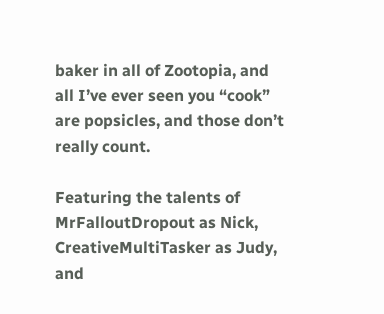baker in all of Zootopia, and all I’ve ever seen you “cook” are popsicles, and those don’t really count.

Featuring the talents of MrFalloutDropout as Nick, CreativeMultiTasker as Judy, and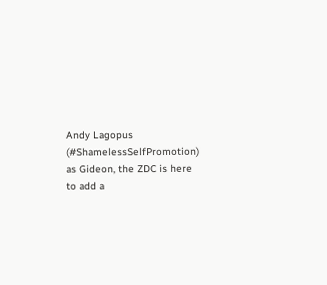Andy Lagopus (#ShamelessSelfPromotion) as Gideon, the ZDC is here to add a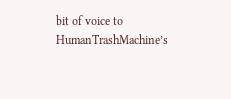bit of voice to HumanTrashMachine’s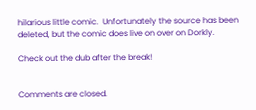hilarious little comic.  Unfortunately the source has been deleted, but the comic does live on over on Dorkly.

Check out the dub after the break!


Comments are closed.